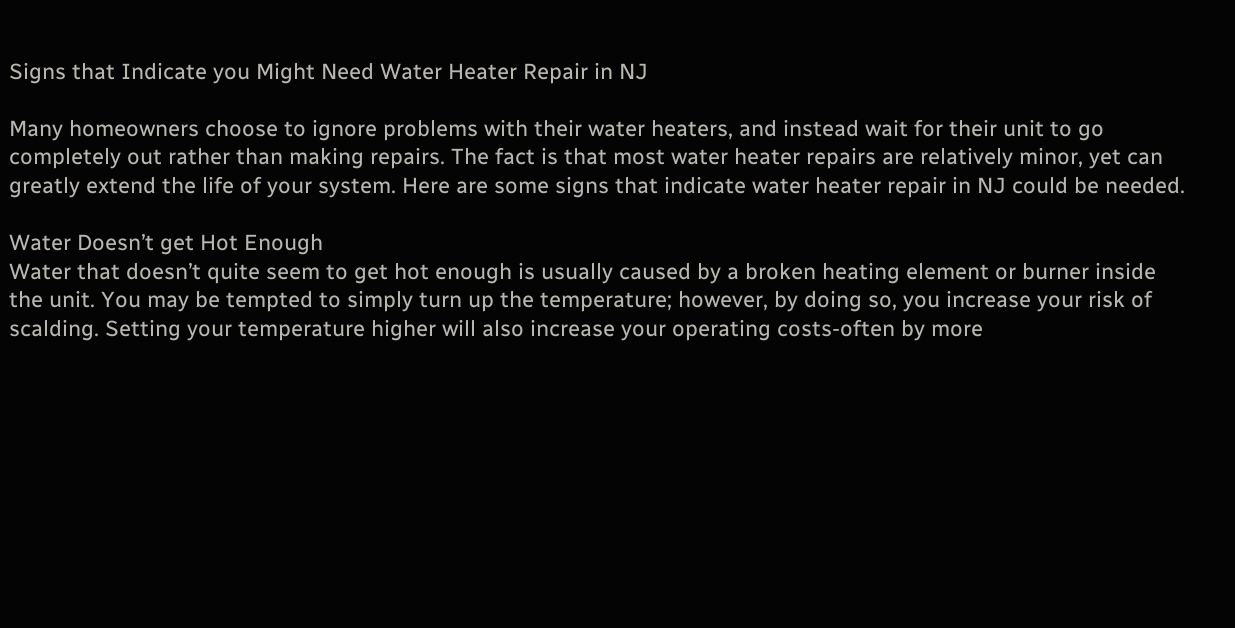Signs that Indicate you Might Need Water Heater Repair in NJ

Many homeowners choose to ignore problems with their water heaters, and instead wait for their unit to go completely out rather than making repairs. The fact is that most water heater repairs are relatively minor, yet can greatly extend the life of your system. Here are some signs that indicate water heater repair in NJ could be needed.

Water Doesn’t get Hot Enough
Water that doesn’t quite seem to get hot enough is usually caused by a broken heating element or burner inside the unit. You may be tempted to simply turn up the temperature; however, by doing so, you increase your risk of scalding. Setting your temperature higher will also increase your operating costs-often by more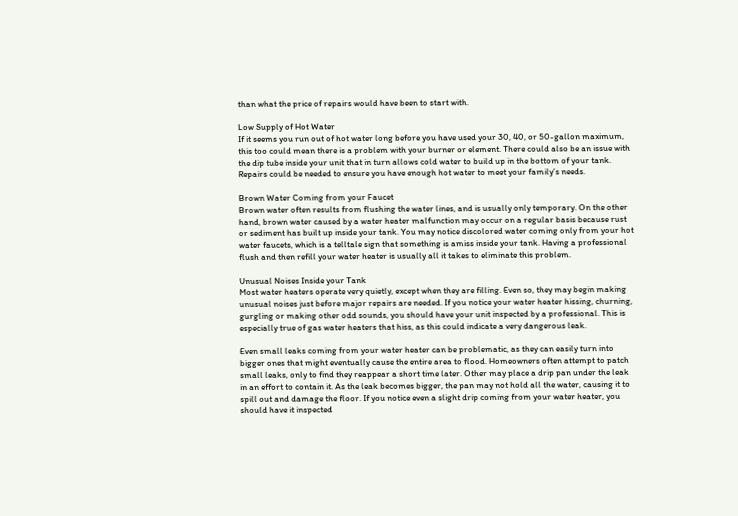than what the price of repairs would have been to start with.

Low Supply of Hot Water
If it seems you run out of hot water long before you have used your 30, 40, or 50-gallon maximum, this too could mean there is a problem with your burner or element. There could also be an issue with the dip tube inside your unit that in turn allows cold water to build up in the bottom of your tank. Repairs could be needed to ensure you have enough hot water to meet your family’s needs.

Brown Water Coming from your Faucet
Brown water often results from flushing the water lines, and is usually only temporary. On the other hand, brown water caused by a water heater malfunction may occur on a regular basis because rust or sediment has built up inside your tank. You may notice discolored water coming only from your hot water faucets, which is a telltale sign that something is amiss inside your tank. Having a professional flush and then refill your water heater is usually all it takes to eliminate this problem.

Unusual Noises Inside your Tank
Most water heaters operate very quietly, except when they are filling. Even so, they may begin making unusual noises just before major repairs are needed. If you notice your water heater hissing, churning, gurgling or making other odd sounds, you should have your unit inspected by a professional. This is especially true of gas water heaters that hiss, as this could indicate a very dangerous leak.

Even small leaks coming from your water heater can be problematic, as they can easily turn into bigger ones that might eventually cause the entire area to flood. Homeowners often attempt to patch small leaks, only to find they reappear a short time later. Other may place a drip pan under the leak in an effort to contain it. As the leak becomes bigger, the pan may not hold all the water, causing it to spill out and damage the floor. If you notice even a slight drip coming from your water heater, you should have it inspected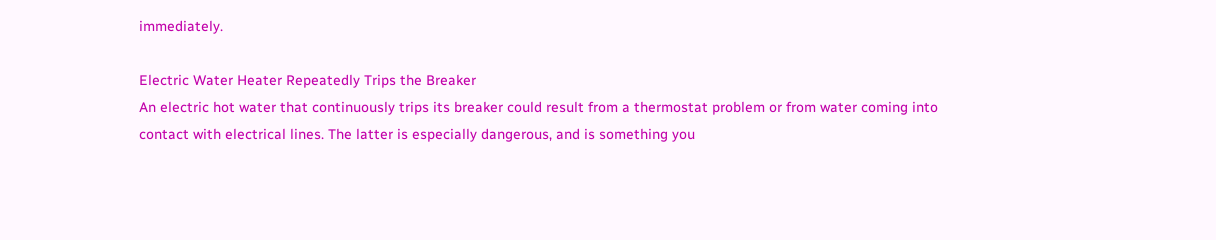immediately.

Electric Water Heater Repeatedly Trips the Breaker
An electric hot water that continuously trips its breaker could result from a thermostat problem or from water coming into contact with electrical lines. The latter is especially dangerous, and is something you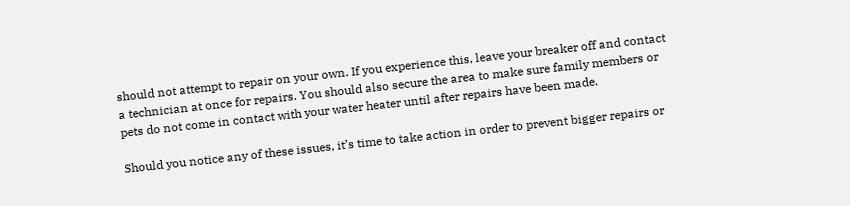should not attempt to repair on your own. If you experience this, leave your breaker off and contact a technician at once for repairs. You should also secure the area to make sure family members or pets do not come in contact with your water heater until after repairs have been made.

Should you notice any of these issues, it’s time to take action in order to prevent bigger repairs or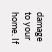damage to your home. If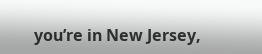you’re in New Jersey,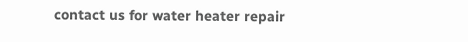contact us for water heater repair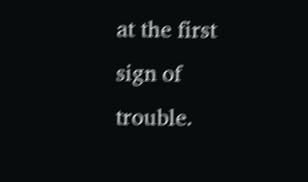at the first sign of trouble.